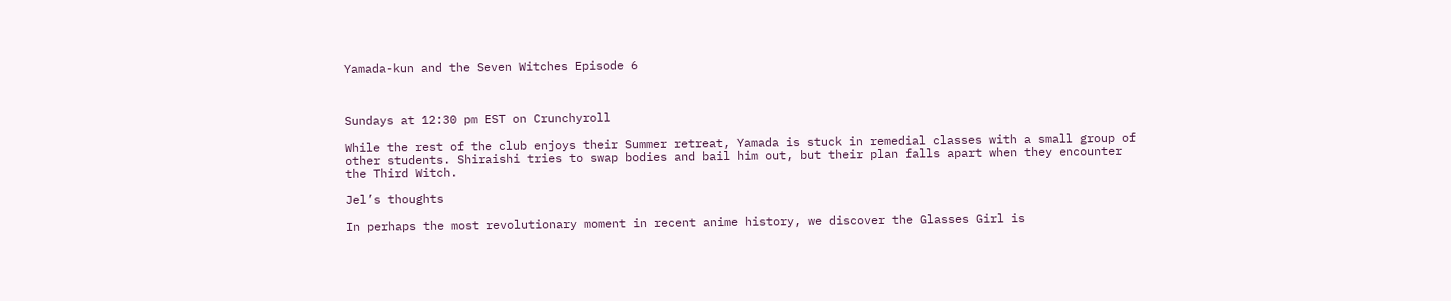Yamada-kun and the Seven Witches Episode 6



Sundays at 12:30 pm EST on Crunchyroll

While the rest of the club enjoys their Summer retreat, Yamada is stuck in remedial classes with a small group of other students. Shiraishi tries to swap bodies and bail him out, but their plan falls apart when they encounter the Third Witch.

Jel’s thoughts

In perhaps the most revolutionary moment in recent anime history, we discover the Glasses Girl is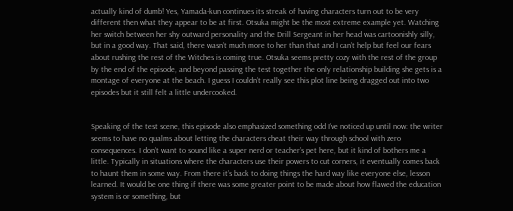actually kind of dumb! Yes, Yamada-kun continues its streak of having characters turn out to be very different then what they appear to be at first. Otsuka might be the most extreme example yet. Watching her switch between her shy outward personality and the Drill Sergeant in her head was cartoonishly silly, but in a good way. That said, there wasn’t much more to her than that and I can’t help but feel our fears about rushing the rest of the Witches is coming true. Otsuka seems pretty cozy with the rest of the group by the end of the episode, and beyond passing the test together the only relationship building she gets is a montage of everyone at the beach. I guess I couldn’t really see this plot line being dragged out into two episodes but it still felt a little undercooked.


Speaking of the test scene, this episode also emphasized something odd I’ve noticed up until now: the writer seems to have no qualms about letting the characters cheat their way through school with zero consequences. I don’t want to sound like a super nerd or teacher’s pet here, but it kind of bothers me a little. Typically in situations where the characters use their powers to cut corners, it eventually comes back to haunt them in some way. From there it’s back to doing things the hard way like everyone else, lesson learned. It would be one thing if there was some greater point to be made about how flawed the education system is or something, but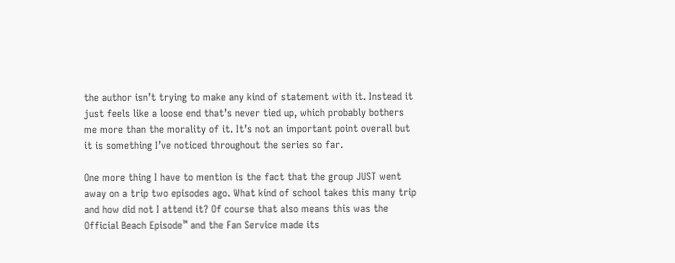the author isn’t trying to make any kind of statement with it. Instead it just feels like a loose end that’s never tied up, which probably bothers me more than the morality of it. It’s not an important point overall but it is something I’ve noticed throughout the series so far.

One more thing I have to mention is the fact that the group JUST went away on a trip two episodes ago. What kind of school takes this many trip and how did not I attend it? Of course that also means this was the Official Beach Episode™ and the Fan Service made its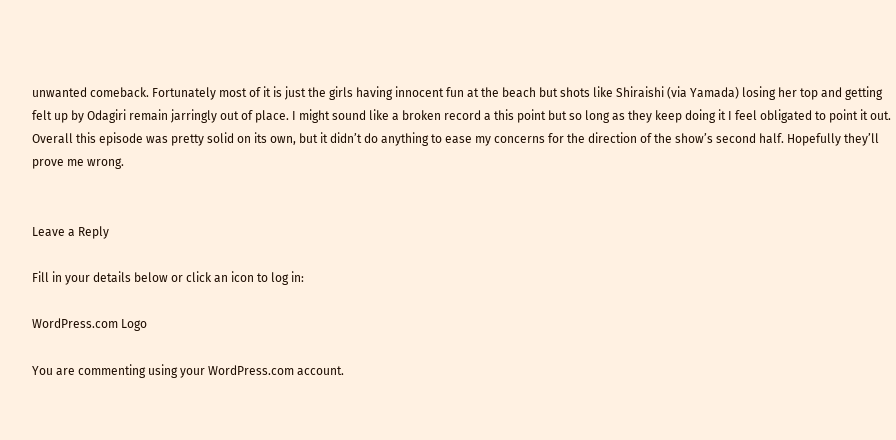unwanted comeback. Fortunately most of it is just the girls having innocent fun at the beach but shots like Shiraishi (via Yamada) losing her top and getting felt up by Odagiri remain jarringly out of place. I might sound like a broken record a this point but so long as they keep doing it I feel obligated to point it out. Overall this episode was pretty solid on its own, but it didn’t do anything to ease my concerns for the direction of the show’s second half. Hopefully they’ll prove me wrong.


Leave a Reply

Fill in your details below or click an icon to log in:

WordPress.com Logo

You are commenting using your WordPress.com account.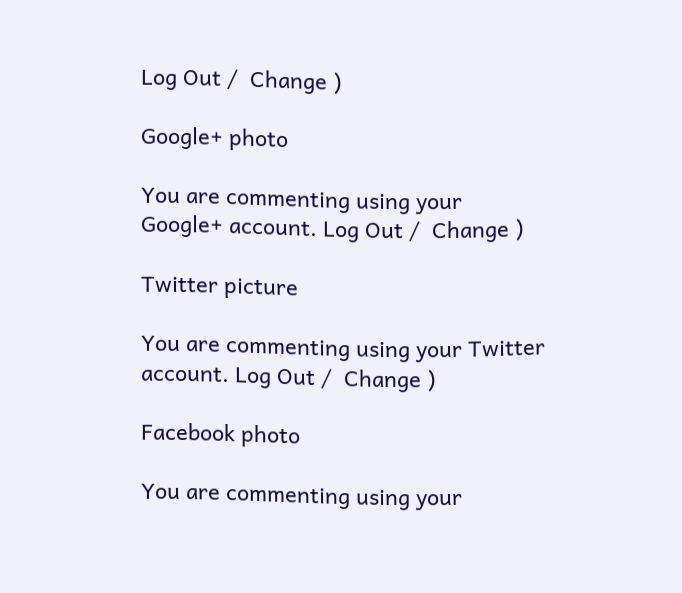Log Out /  Change )

Google+ photo

You are commenting using your Google+ account. Log Out /  Change )

Twitter picture

You are commenting using your Twitter account. Log Out /  Change )

Facebook photo

You are commenting using your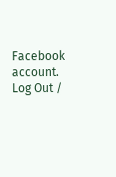Facebook account. Log Out /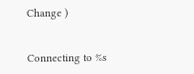Change )


Connecting to %s